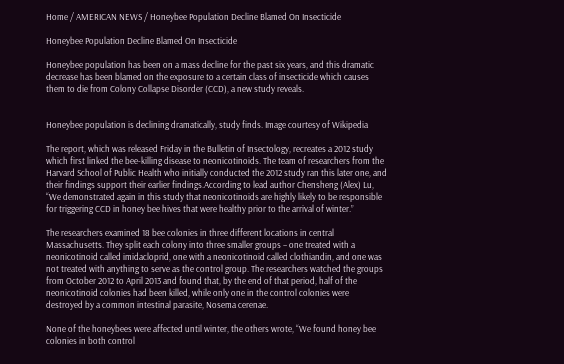Home / AMERICAN NEWS / Honeybee Population Decline Blamed On Insecticide

Honeybee Population Decline Blamed On Insecticide

Honeybee population has been on a mass decline for the past six years, and this dramatic decrease has been blamed on the exposure to a certain class of insecticide which causes them to die from Colony Collapse Disorder (CCD), a new study reveals.


Honeybee population is declining dramatically, study finds. Image courtesy of Wikipedia

The report, which was released Friday in the Bulletin of Insectology, recreates a 2012 study which first linked the bee-killing disease to neonicotinoids. The team of researchers from the Harvard School of Public Health who initially conducted the 2012 study ran this later one, and their findings support their earlier findings.According to lead author Chensheng (Alex) Lu, “We demonstrated again in this study that neonicotinoids are highly likely to be responsible for triggering CCD in honey bee hives that were healthy prior to the arrival of winter.”

The researchers examined 18 bee colonies in three different locations in central Massachusetts. They split each colony into three smaller groups – one treated with a neonicotinoid called imidacloprid, one with a neonicotinoid called clothiandin, and one was not treated with anything to serve as the control group. The researchers watched the groups from October 2012 to April 2013 and found that, by the end of that period, half of the neonicotinoid colonies had been killed, while only one in the control colonies were destroyed by a common intestinal parasite, Nosema cerenae.

None of the honeybees were affected until winter, the others wrote, “We found honey bee colonies in both control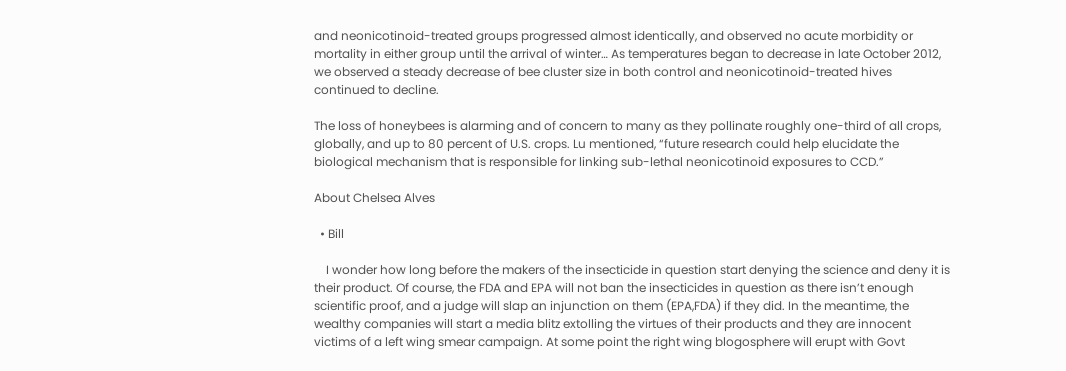and neonicotinoid-treated groups progressed almost identically, and observed no acute morbidity or mortality in either group until the arrival of winter… As temperatures began to decrease in late October 2012, we observed a steady decrease of bee cluster size in both control and neonicotinoid-treated hives continued to decline.

The loss of honeybees is alarming and of concern to many as they pollinate roughly one-third of all crops, globally, and up to 80 percent of U.S. crops. Lu mentioned, “future research could help elucidate the biological mechanism that is responsible for linking sub-lethal neonicotinoid exposures to CCD.”

About Chelsea Alves

  • Bill

    I wonder how long before the makers of the insecticide in question start denying the science and deny it is their product. Of course, the FDA and EPA will not ban the insecticides in question as there isn’t enough scientific proof, and a judge will slap an injunction on them (EPA,FDA) if they did. In the meantime, the wealthy companies will start a media blitz extolling the virtues of their products and they are innocent victims of a left wing smear campaign. At some point the right wing blogosphere will erupt with Govt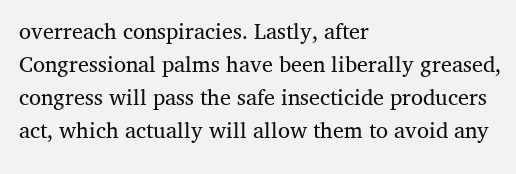overreach conspiracies. Lastly, after Congressional palms have been liberally greased, congress will pass the safe insecticide producers act, which actually will allow them to avoid any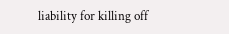liability for killing off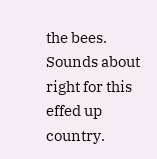the bees. Sounds about right for this effed up country.